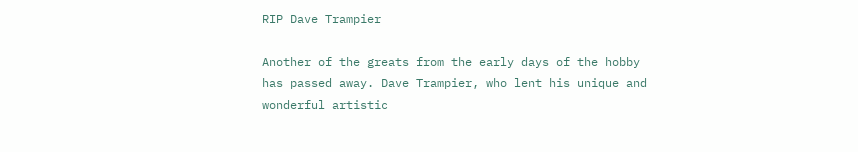RIP Dave Trampier

Another of the greats from the early days of the hobby has passed away. Dave Trampier, who lent his unique and wonderful artistic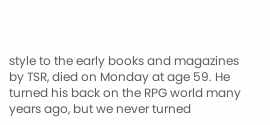style to the early books and magazines by TSR, died on Monday at age 59. He turned his back on the RPG world many years ago, but we never turned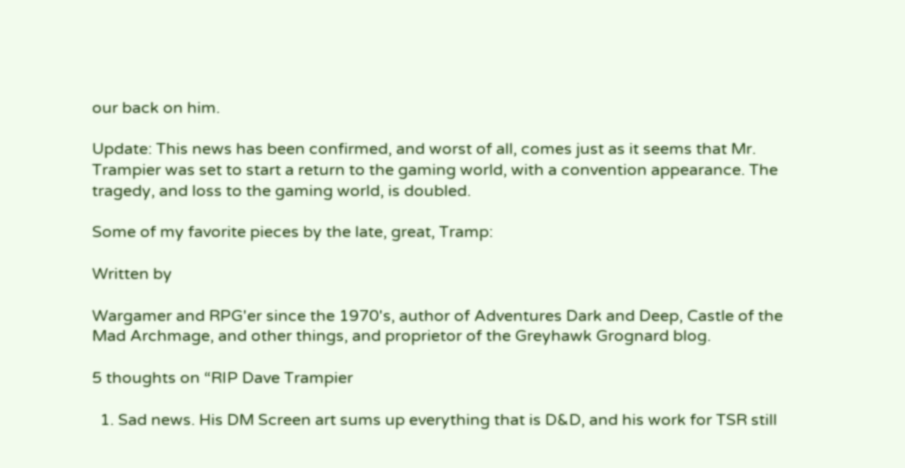our back on him.

Update: This news has been confirmed, and worst of all, comes just as it seems that Mr. Trampier was set to start a return to the gaming world, with a convention appearance. The tragedy, and loss to the gaming world, is doubled.

Some of my favorite pieces by the late, great, Tramp:

Written by

Wargamer and RPG'er since the 1970's, author of Adventures Dark and Deep, Castle of the Mad Archmage, and other things, and proprietor of the Greyhawk Grognard blog.

5 thoughts on “RIP Dave Trampier

  1. Sad news. His DM Screen art sums up everything that is D&D, and his work for TSR still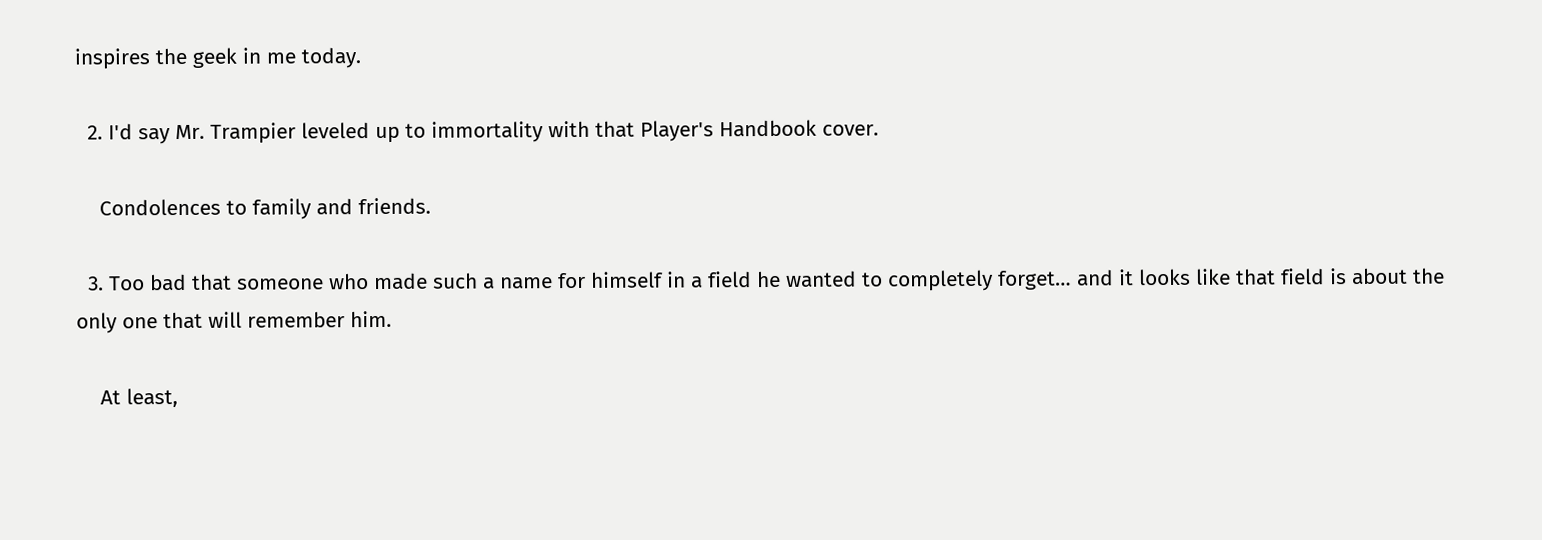inspires the geek in me today.

  2. I'd say Mr. Trampier leveled up to immortality with that Player's Handbook cover.

    Condolences to family and friends.

  3. Too bad that someone who made such a name for himself in a field he wanted to completely forget… and it looks like that field is about the only one that will remember him.

    At least,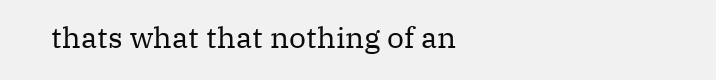thats what that nothing of an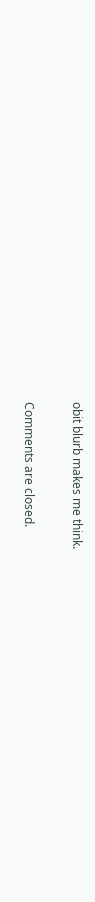obit blurb makes me think.

Comments are closed.